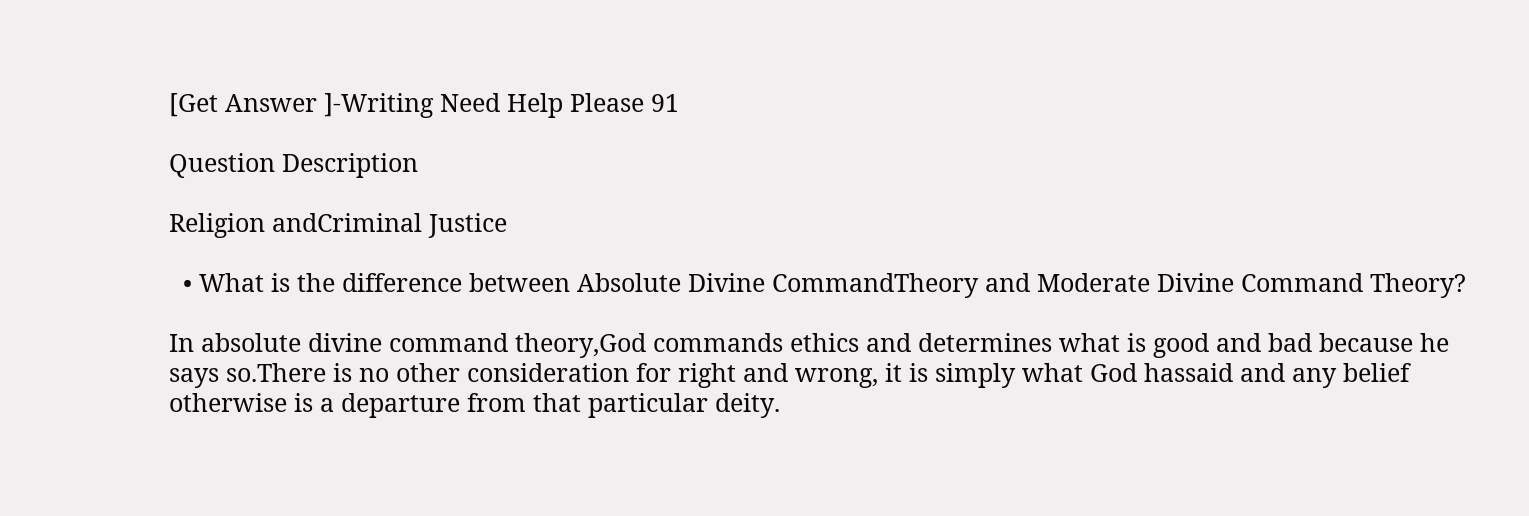[Get Answer ]-Writing Need Help Please 91

Question Description

Religion andCriminal Justice

  • What is the difference between Absolute Divine CommandTheory and Moderate Divine Command Theory?

In absolute divine command theory,God commands ethics and determines what is good and bad because he says so.There is no other consideration for right and wrong, it is simply what God hassaid and any belief otherwise is a departure from that particular deity.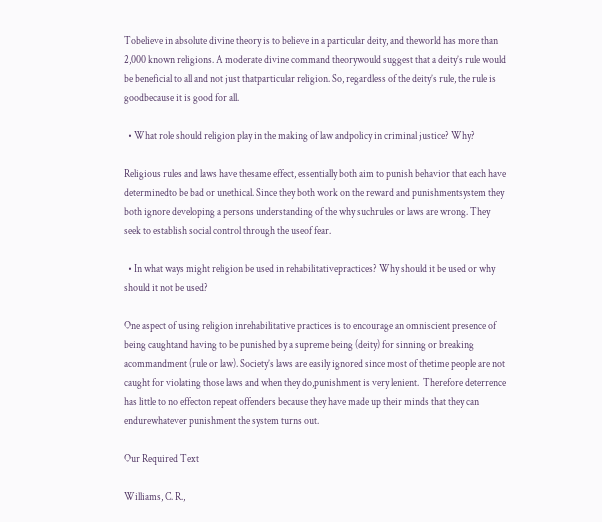Tobelieve in absolute divine theory is to believe in a particular deity, and theworld has more than 2,000 known religions. A moderate divine command theorywould suggest that a deity’s rule would be beneficial to all and not just thatparticular religion. So, regardless of the deity’s rule, the rule is goodbecause it is good for all.

  • What role should religion play in the making of law andpolicy in criminal justice? Why?

Religious rules and laws have thesame effect, essentially both aim to punish behavior that each have determinedto be bad or unethical. Since they both work on the reward and punishmentsystem they both ignore developing a persons understanding of the why suchrules or laws are wrong. They seek to establish social control through the useof fear.

  • In what ways might religion be used in rehabilitativepractices? Why should it be used or why should it not be used?

One aspect of using religion inrehabilitative practices is to encourage an omniscient presence of being caughtand having to be punished by a supreme being (deity) for sinning or breaking acommandment (rule or law). Society’s laws are easily ignored since most of thetime people are not caught for violating those laws and when they do,punishment is very lenient.  Therefore deterrence has little to no effecton repeat offenders because they have made up their minds that they can endurewhatever punishment the system turns out.

Our Required Text

Williams, C. R.,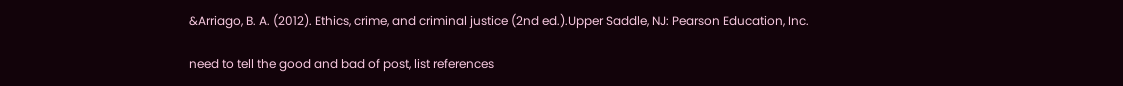&Arriago, B. A. (2012). Ethics, crime, and criminal justice (2nd ed.).Upper Saddle, NJ: Pearson Education, Inc.

need to tell the good and bad of post, list references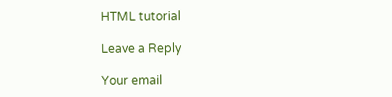HTML tutorial

Leave a Reply

Your email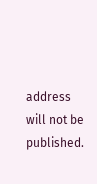address will not be published.